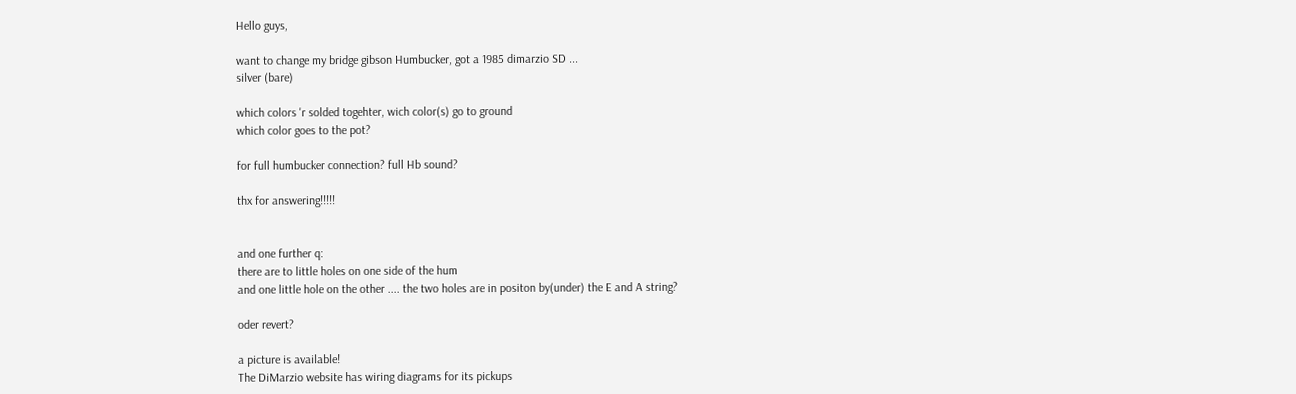Hello guys,

want to change my bridge gibson Humbucker, got a 1985 dimarzio SD ...
silver (bare)

which colors 'r solded togehter, wich color(s) go to ground
which color goes to the pot?

for full humbucker connection? full Hb sound?

thx for answering!!!!!


and one further q:
there are to little holes on one side of the hum
and one little hole on the other .... the two holes are in positon by(under) the E and A string?

oder revert?

a picture is available!
The DiMarzio website has wiring diagrams for its pickups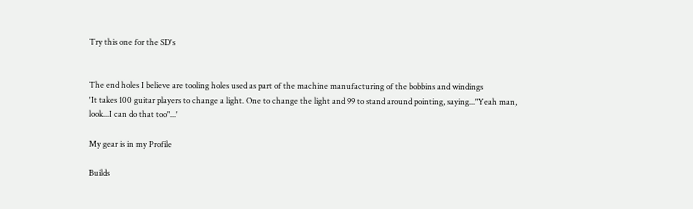Try this one for the SD's


The end holes I believe are tooling holes used as part of the machine manufacturing of the bobbins and windings
'It takes 100 guitar players to change a light. One to change the light and 99 to stand around pointing, saying..."Yeah man, look...I can do that too"...'

My gear is in my Profile

Builds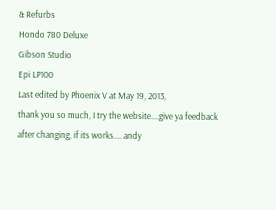& Refurbs
Hondo 780 Deluxe
Gibson Studio
Epi LP100
Last edited by Phoenix V at May 19, 2013,
thank you so much, I try the website....give ya feedback after changing, if its works.... andy